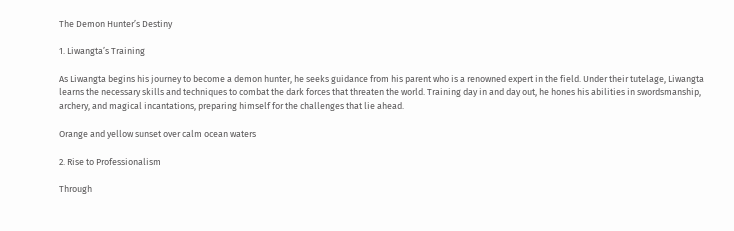The Demon Hunter’s Destiny

1. Liwangta’s Training

As Liwangta begins his journey to become a demon hunter, he seeks guidance from his parent who is a renowned expert in the field. Under their tutelage, Liwangta learns the necessary skills and techniques to combat the dark forces that threaten the world. Training day in and day out, he hones his abilities in swordsmanship, archery, and magical incantations, preparing himself for the challenges that lie ahead.

Orange and yellow sunset over calm ocean waters

2. Rise to Professionalism

Through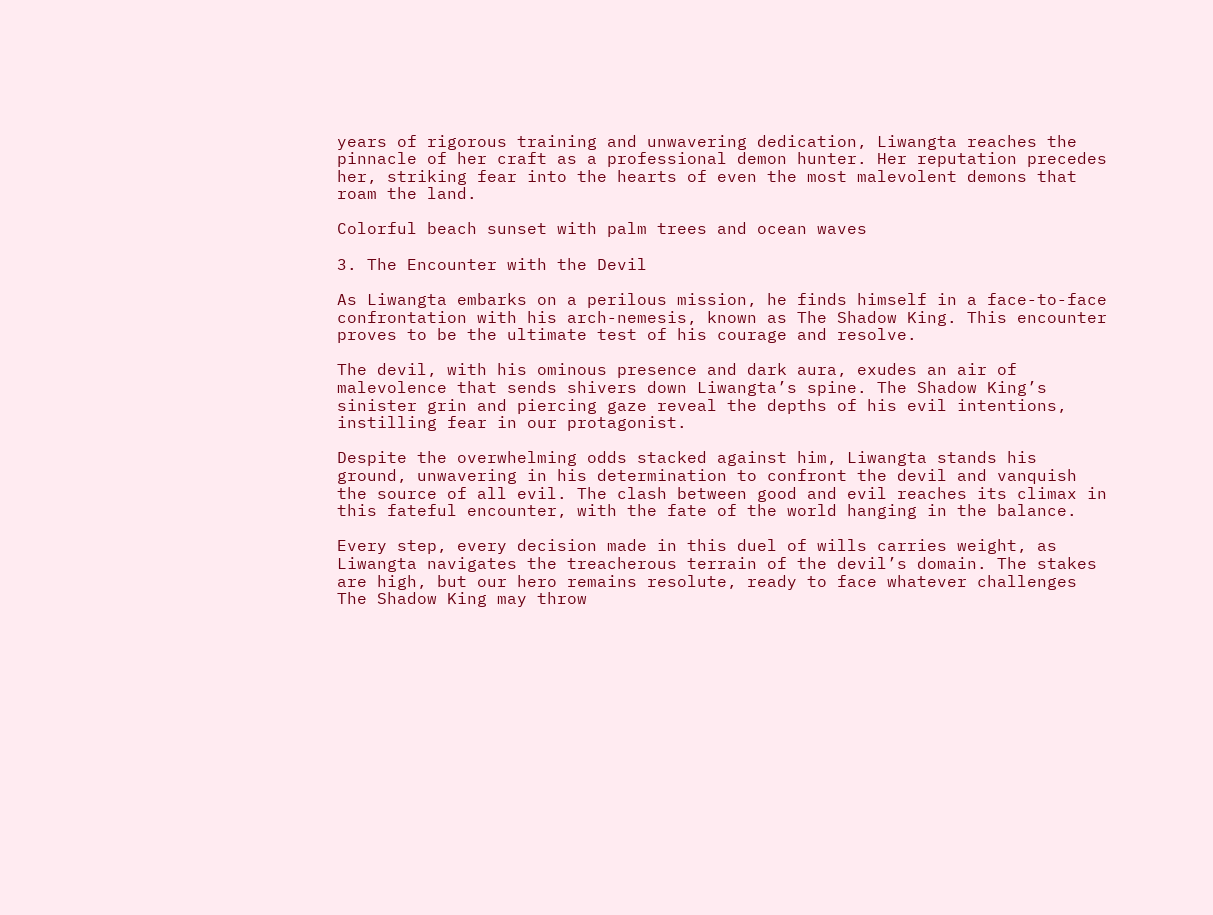years of rigorous training and unwavering dedication, Liwangta reaches the pinnacle of her craft as a professional demon hunter. Her reputation precedes her, striking fear into the hearts of even the most malevolent demons that roam the land.

Colorful beach sunset with palm trees and ocean waves

3. The Encounter with the Devil

As Liwangta embarks on a perilous mission, he finds himself in a face-to-face confrontation with his arch-nemesis, known as The Shadow King. This encounter proves to be the ultimate test of his courage and resolve.

The devil, with his ominous presence and dark aura, exudes an air of malevolence that sends shivers down Liwangta’s spine. The Shadow King’s sinister grin and piercing gaze reveal the depths of his evil intentions, instilling fear in our protagonist.

Despite the overwhelming odds stacked against him, Liwangta stands his ground, unwavering in his determination to confront the devil and vanquish the source of all evil. The clash between good and evil reaches its climax in this fateful encounter, with the fate of the world hanging in the balance.

Every step, every decision made in this duel of wills carries weight, as Liwangta navigates the treacherous terrain of the devil’s domain. The stakes are high, but our hero remains resolute, ready to face whatever challenges The Shadow King may throw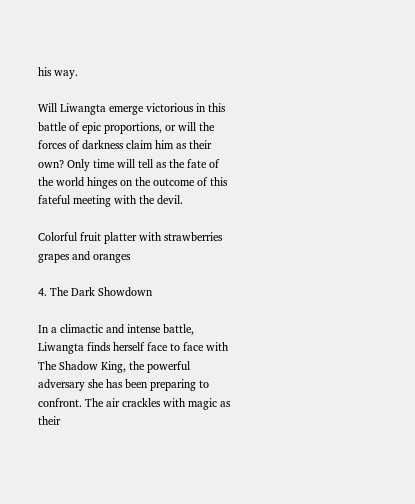his way.

Will Liwangta emerge victorious in this battle of epic proportions, or will the forces of darkness claim him as their own? Only time will tell as the fate of the world hinges on the outcome of this fateful meeting with the devil.

Colorful fruit platter with strawberries grapes and oranges

4. The Dark Showdown

In a climactic and intense battle, Liwangta finds herself face to face with The Shadow King, the powerful adversary she has been preparing to confront. The air crackles with magic as their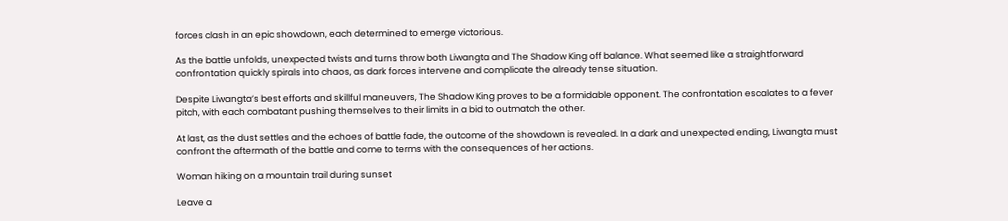forces clash in an epic showdown, each determined to emerge victorious.

As the battle unfolds, unexpected twists and turns throw both Liwangta and The Shadow King off balance. What seemed like a straightforward confrontation quickly spirals into chaos, as dark forces intervene and complicate the already tense situation.

Despite Liwangta’s best efforts and skillful maneuvers, The Shadow King proves to be a formidable opponent. The confrontation escalates to a fever pitch, with each combatant pushing themselves to their limits in a bid to outmatch the other.

At last, as the dust settles and the echoes of battle fade, the outcome of the showdown is revealed. In a dark and unexpected ending, Liwangta must confront the aftermath of the battle and come to terms with the consequences of her actions.

Woman hiking on a mountain trail during sunset

Leave a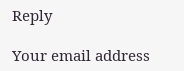Reply

Your email address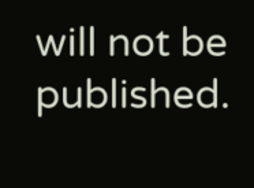will not be published.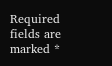Required fields are marked *